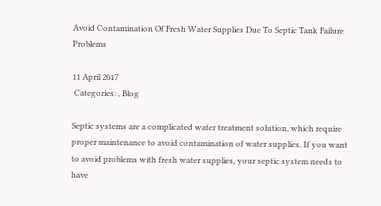Avoid Contamination Of Fresh Water Supplies Due To Septic Tank Failure Problems

11 April 2017
 Categories: , Blog

Septic systems are a complicated water treatment solution, which require proper maintenance to avoid contamination of water supplies. If you want to avoid problems with fresh water supplies, your septic system needs to have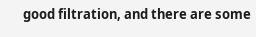good filtration, and there are some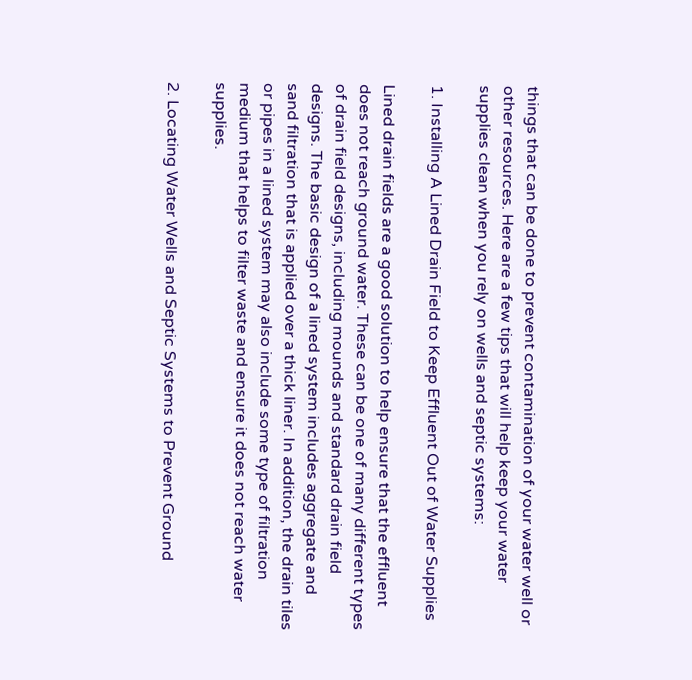things that can be done to prevent contamination of your water well or other resources. Here are a few tips that will help keep your water supplies clean when you rely on wells and septic systems:

1. Installing A Lined Drain Field to Keep Effluent Out of Water Supplies

Lined drain fields are a good solution to help ensure that the effluent does not reach ground water. These can be one of many different types of drain field designs, including mounds and standard drain field designs. The basic design of a lined system includes aggregate and sand filtration that is applied over a thick liner. In addition, the drain tiles or pipes in a lined system may also include some type of filtration medium that helps to filter waste and ensure it does not reach water supplies.

2. Locating Water Wells and Septic Systems to Prevent Ground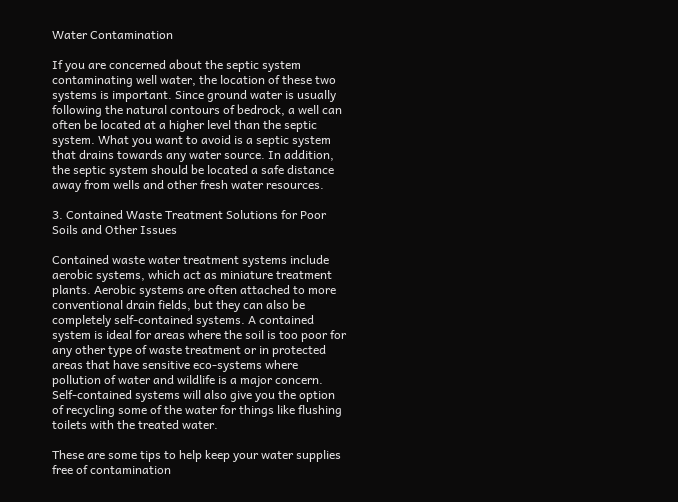Water Contamination

If you are concerned about the septic system contaminating well water, the location of these two systems is important. Since ground water is usually following the natural contours of bedrock, a well can often be located at a higher level than the septic system. What you want to avoid is a septic system that drains towards any water source. In addition, the septic system should be located a safe distance away from wells and other fresh water resources.

3. Contained Waste Treatment Solutions for Poor Soils and Other Issues

Contained waste water treatment systems include aerobic systems, which act as miniature treatment plants. Aerobic systems are often attached to more conventional drain fields, but they can also be completely self-contained systems. A contained system is ideal for areas where the soil is too poor for any other type of waste treatment or in protected areas that have sensitive eco-systems where pollution of water and wildlife is a major concern. Self-contained systems will also give you the option of recycling some of the water for things like flushing toilets with the treated water.

These are some tips to help keep your water supplies free of contamination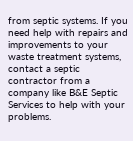from septic systems. If you need help with repairs and improvements to your waste treatment systems, contact a septic contractor from a company like B&E Septic Services to help with your problems.